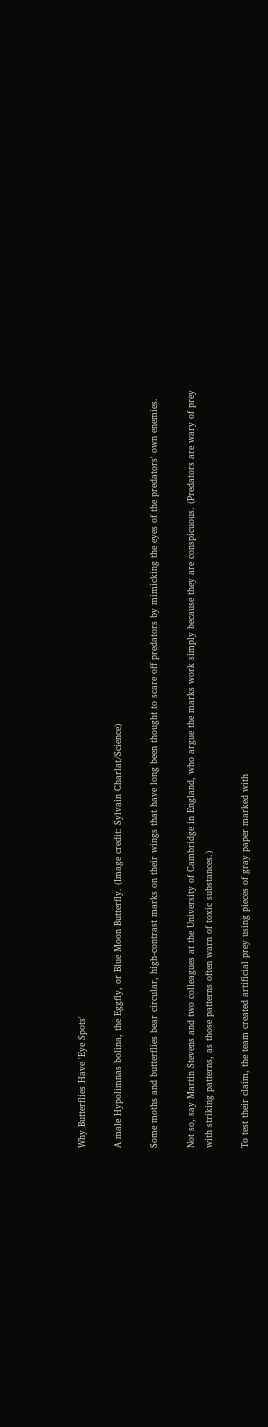Why Butterflies Have 'Eye Spots'

A male Hypolimnas bolina, the Eggfly, or Blue Moon Butterfly. (Image credit: Sylvain Charlat/Science)

Some moths and butterflies bear circular, high-contrast marks on their wings that have long been thought to scare off predators by mimicking the eyes of the predators' own enemies.

Not so, say Martin Stevens and two colleagues at the University of Cambridge in England, who argue the marks work simply because they are conspicuous. (Predators are wary of prey with striking patterns, as those patterns often warn of toxic substances.)

To test their claim, the team created artificial prey using pieces of gray paper marked with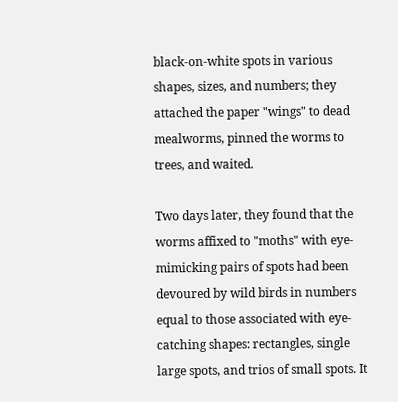black-on-white spots in various shapes, sizes, and numbers; they attached the paper "wings" to dead mealworms, pinned the worms to trees, and waited.

Two days later, they found that the worms affixed to "moths" with eye-mimicking pairs of spots had been devoured by wild birds in numbers equal to those associated with eye-catching shapes: rectangles, single large spots, and trios of small spots. It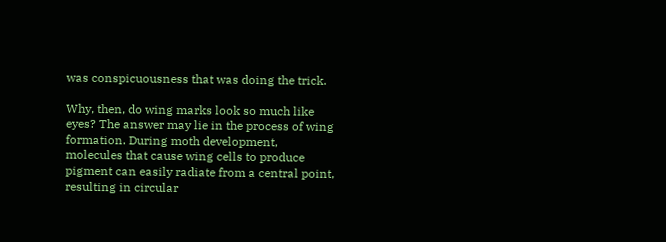was conspicuousness that was doing the trick.

Why, then, do wing marks look so much like eyes? The answer may lie in the process of wing formation. During moth development, molecules that cause wing cells to produce pigment can easily radiate from a central point, resulting in circular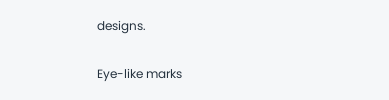designs.

Eye-like marks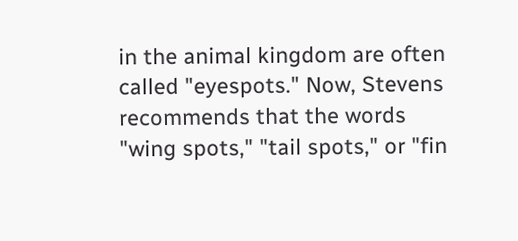in the animal kingdom are often called "eyespots." Now, Stevens recommends that the words "wing spots," "tail spots," or "fin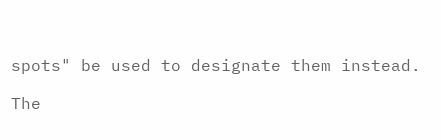spots" be used to designate them instead.

The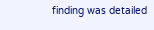finding was detailed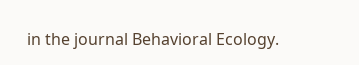in the journal Behavioral Ecology.